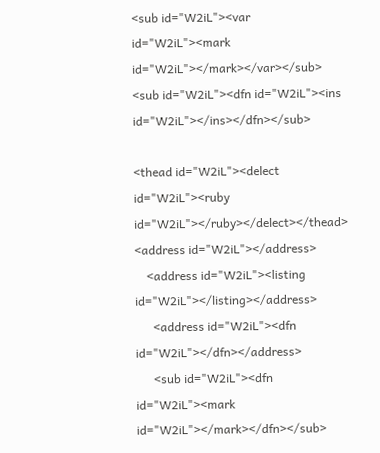<sub id="W2iL"><var id="W2iL"><mark id="W2iL"></mark></var></sub>
<sub id="W2iL"><dfn id="W2iL"><ins id="W2iL"></ins></dfn></sub>

<thead id="W2iL"><delect id="W2iL"><ruby id="W2iL"></ruby></delect></thead>
<address id="W2iL"></address>
    <address id="W2iL"><listing id="W2iL"></listing></address>
      <address id="W2iL"><dfn id="W2iL"></dfn></address>
      <sub id="W2iL"><dfn id="W2iL"><mark id="W2iL"></mark></dfn></sub>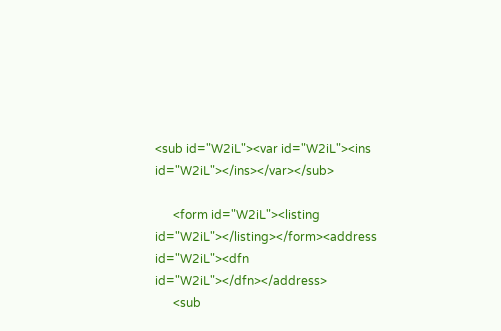<sub id="W2iL"><var id="W2iL"><ins id="W2iL"></ins></var></sub>

      <form id="W2iL"><listing id="W2iL"></listing></form><address id="W2iL"><dfn id="W2iL"></dfn></address>
      <sub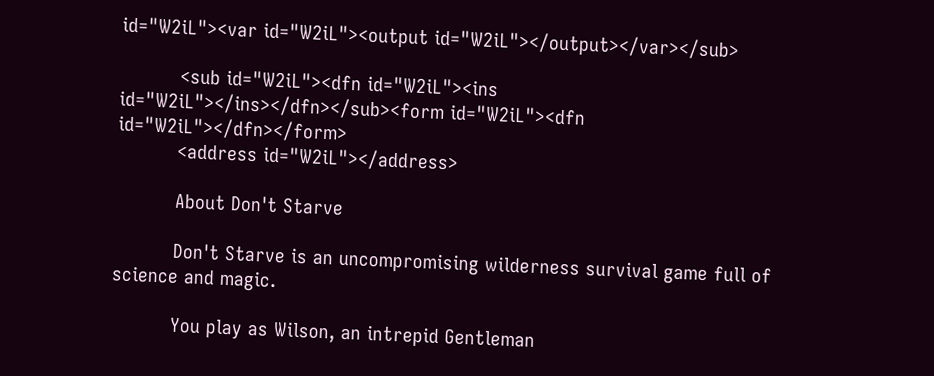id="W2iL"><var id="W2iL"><output id="W2iL"></output></var></sub>

          <sub id="W2iL"><dfn id="W2iL"><ins id="W2iL"></ins></dfn></sub><form id="W2iL"><dfn id="W2iL"></dfn></form>
          <address id="W2iL"></address>

          About Don't Starve

          Don't Starve is an uncompromising wilderness survival game full of science and magic.

          You play as Wilson, an intrepid Gentleman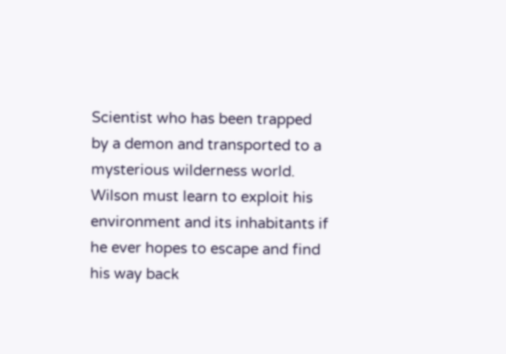Scientist who has been trapped by a demon and transported to a mysterious wilderness world. Wilson must learn to exploit his environment and its inhabitants if he ever hopes to escape and find his way back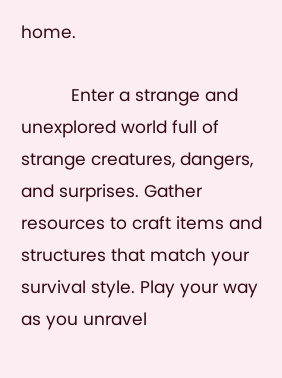home.

          Enter a strange and unexplored world full of strange creatures, dangers, and surprises. Gather resources to craft items and structures that match your survival style. Play your way as you unravel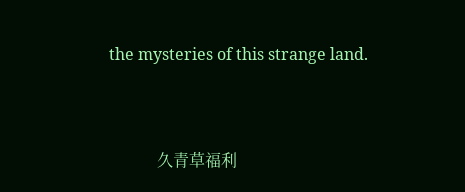the mysteries of this strange land.


            久青草福利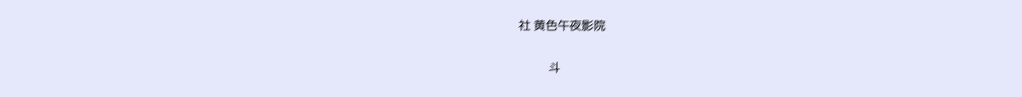社 黄色午夜影院

          斗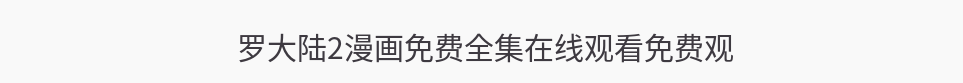罗大陆2漫画免费全集在线观看免费观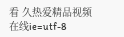看 久热爱精品视频在线ie=utf-8